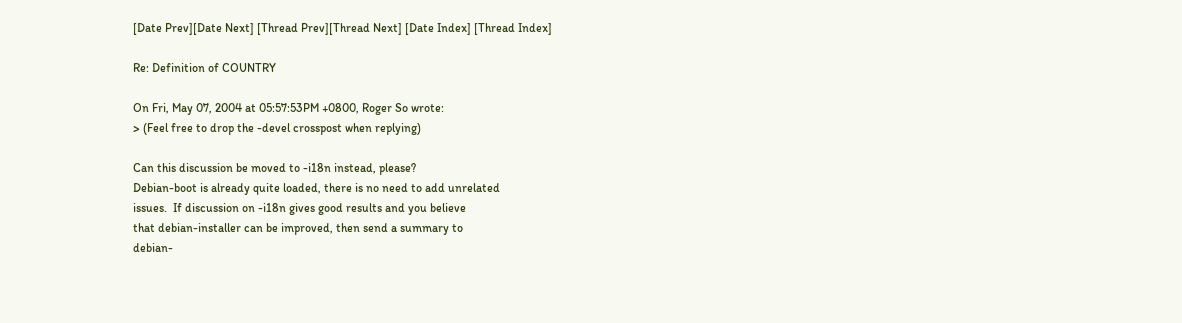[Date Prev][Date Next] [Thread Prev][Thread Next] [Date Index] [Thread Index]

Re: Definition of COUNTRY

On Fri, May 07, 2004 at 05:57:53PM +0800, Roger So wrote:
> (Feel free to drop the -devel crosspost when replying)

Can this discussion be moved to -i18n instead, please?
Debian-boot is already quite loaded, there is no need to add unrelated
issues.  If discussion on -i18n gives good results and you believe
that debian-installer can be improved, then send a summary to
debian-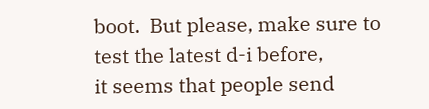boot.  But please, make sure to test the latest d-i before,
it seems that people send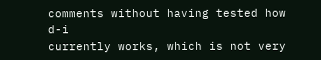comments without having tested how d-i
currently works, which is not very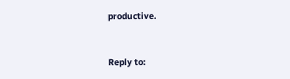productive.


Reply to: